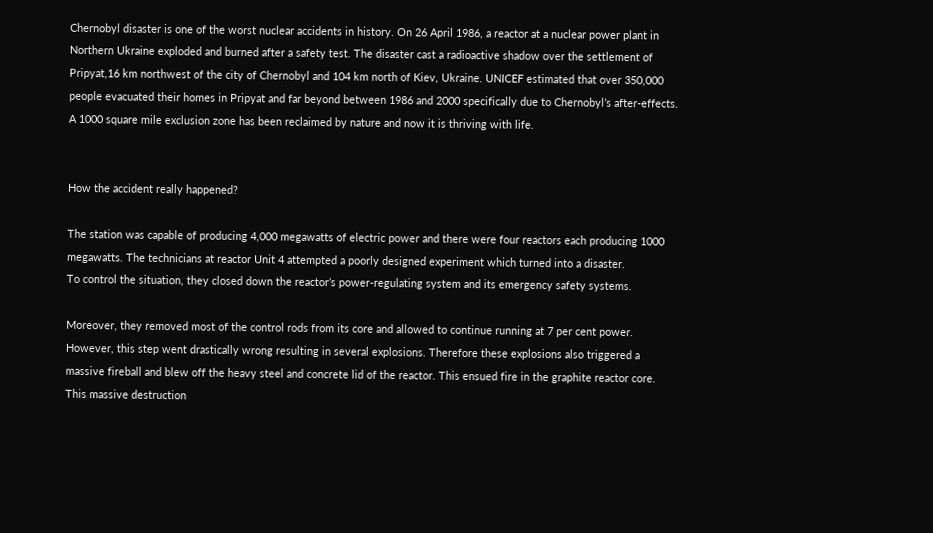Chernobyl disaster is one of the worst nuclear accidents in history. On 26 April 1986, a reactor at a nuclear power plant in Northern Ukraine exploded and burned after a safety test. The disaster cast a radioactive shadow over the settlement of Pripyat,16 km northwest of the city of Chernobyl and 104 km north of Kiev, Ukraine. UNICEF estimated that over 350,000 people evacuated their homes in Pripyat and far beyond between 1986 and 2000 specifically due to Chernobyl’s after-effects. A 1000 square mile exclusion zone has been reclaimed by nature and now it is thriving with life.


How the accident really happened?

The station was capable of producing 4,000 megawatts of electric power and there were four reactors each producing 1000 megawatts. The technicians at reactor Unit 4 attempted a poorly designed experiment which turned into a disaster.
To control the situation, they closed down the reactor’s power-regulating system and its emergency safety systems.

Moreover, they removed most of the control rods from its core and allowed to continue running at 7 per cent power. However, this step went drastically wrong resulting in several explosions. Therefore these explosions also triggered a massive fireball and blew off the heavy steel and concrete lid of the reactor. This ensued fire in the graphite reactor core. This massive destruction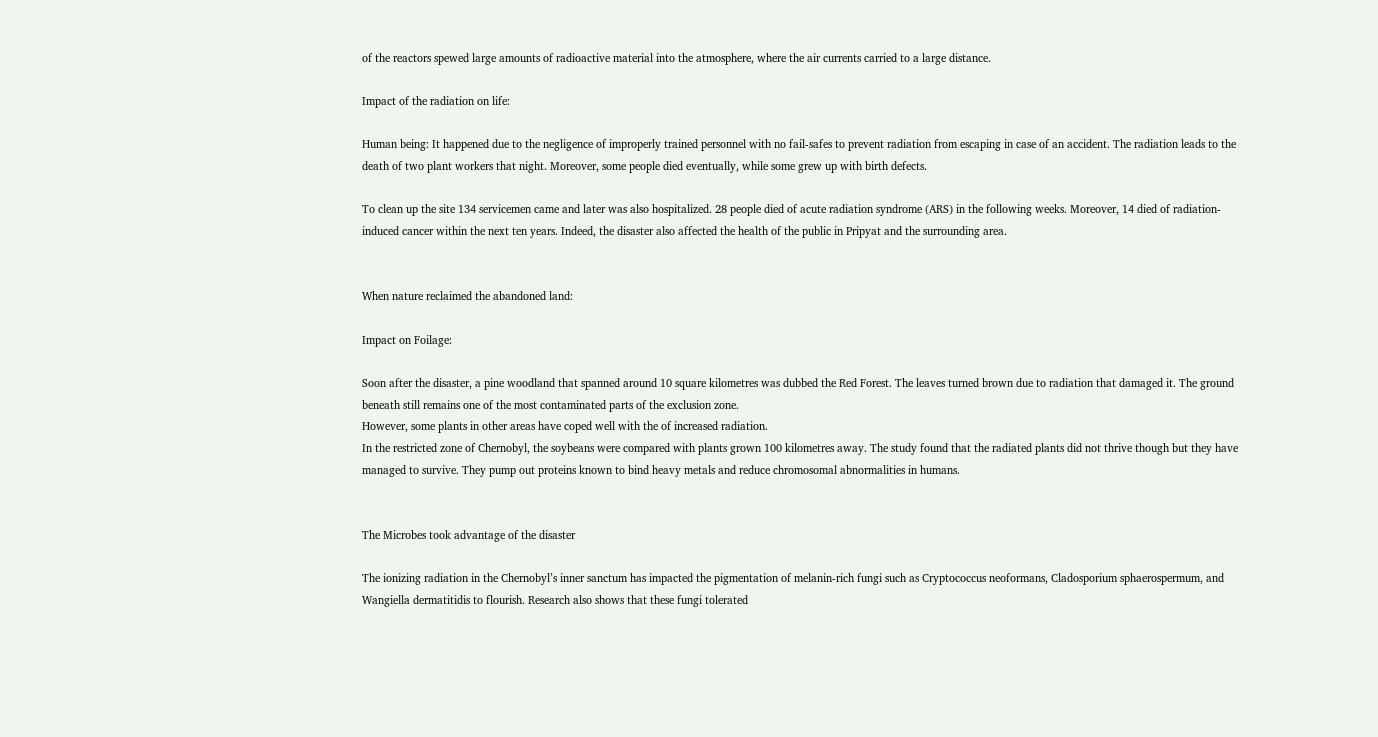of the reactors spewed large amounts of radioactive material into the atmosphere, where the air currents carried to a large distance.

Impact of the radiation on life:

Human being: It happened due to the negligence of improperly trained personnel with no fail-safes to prevent radiation from escaping in case of an accident. The radiation leads to the death of two plant workers that night. Moreover, some people died eventually, while some grew up with birth defects.

To clean up the site 134 servicemen came and later was also hospitalized. 28 people died of acute radiation syndrome (ARS) in the following weeks. Moreover, 14 died of radiation-induced cancer within the next ten years. Indeed, the disaster also affected the health of the public in Pripyat and the surrounding area.


When nature reclaimed the abandoned land:

Impact on Foilage:

Soon after the disaster, a pine woodland that spanned around 10 square kilometres was dubbed the Red Forest. The leaves turned brown due to radiation that damaged it. The ground beneath still remains one of the most contaminated parts of the exclusion zone.
However, some plants in other areas have coped well with the of increased radiation.
In the restricted zone of Chernobyl, the soybeans were compared with plants grown 100 kilometres away. The study found that the radiated plants did not thrive though but they have managed to survive. They pump out proteins known to bind heavy metals and reduce chromosomal abnormalities in humans.


The Microbes took advantage of the disaster

The ionizing radiation in the Chernobyl’s inner sanctum has impacted the pigmentation of melanin-rich fungi such as Cryptococcus neoformans, Cladosporium sphaerospermum, and Wangiella dermatitidis to flourish. Research also shows that these fungi tolerated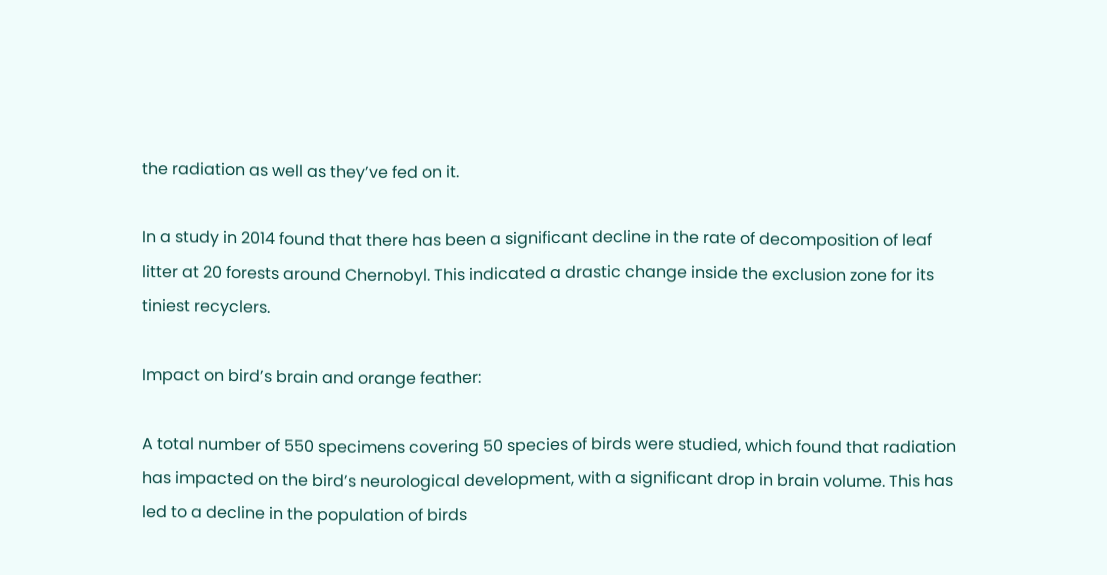the radiation as well as they’ve fed on it.

In a study in 2014 found that there has been a significant decline in the rate of decomposition of leaf litter at 20 forests around Chernobyl. This indicated a drastic change inside the exclusion zone for its tiniest recyclers.

Impact on bird’s brain and orange feather:

A total number of 550 specimens covering 50 species of birds were studied, which found that radiation has impacted on the bird’s neurological development, with a significant drop in brain volume. This has led to a decline in the population of birds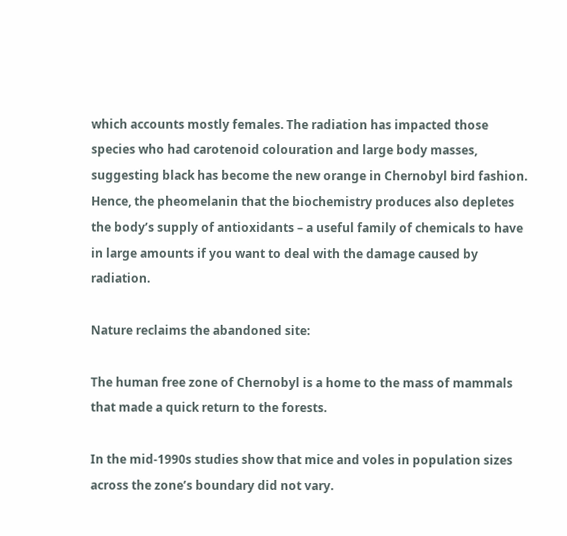which accounts mostly females. The radiation has impacted those species who had carotenoid colouration and large body masses, suggesting black has become the new orange in Chernobyl bird fashion. Hence, the pheomelanin that the biochemistry produces also depletes the body’s supply of antioxidants – a useful family of chemicals to have in large amounts if you want to deal with the damage caused by radiation.

Nature reclaims the abandoned site:

The human free zone of Chernobyl is a home to the mass of mammals that made a quick return to the forests.

In the mid-1990s studies show that mice and voles in population sizes across the zone’s boundary did not vary.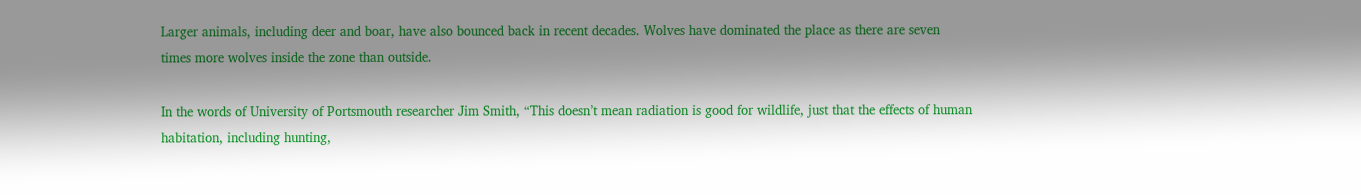Larger animals, including deer and boar, have also bounced back in recent decades. Wolves have dominated the place as there are seven times more wolves inside the zone than outside.

In the words of University of Portsmouth researcher Jim Smith, “This doesn’t mean radiation is good for wildlife, just that the effects of human habitation, including hunting,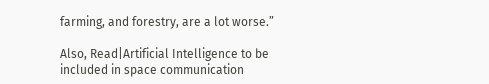farming, and forestry, are a lot worse.”

Also, Read|Artificial Intelligence to be included in space communication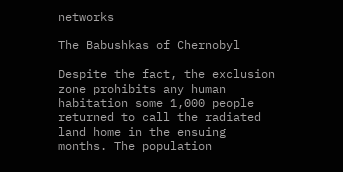networks

The Babushkas of Chernobyl

Despite the fact, the exclusion zone prohibits any human habitation some 1,000 people returned to call the radiated land home in the ensuing months. The population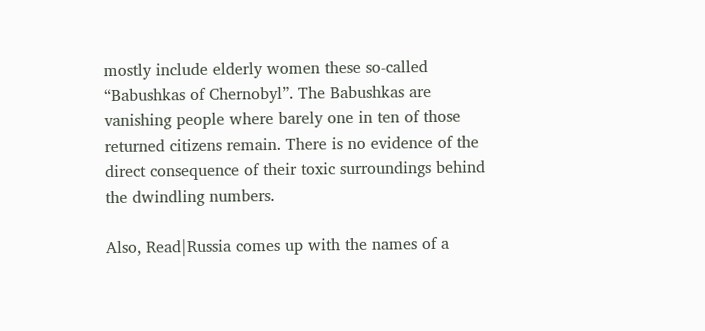mostly include elderly women these so-called “Babushkas of Chernobyl”. The Babushkas are vanishing people where barely one in ten of those returned citizens remain. There is no evidence of the direct consequence of their toxic surroundings behind the dwindling numbers.

Also, Read|Russia comes up with the names of a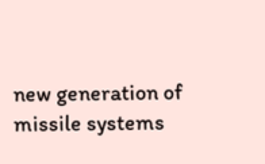new generation of missile systems